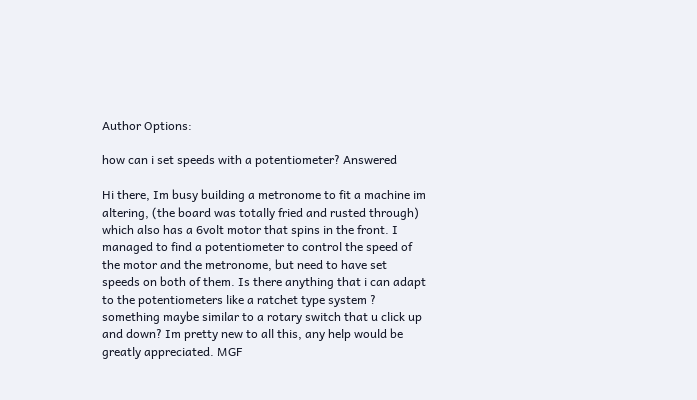Author Options:

how can i set speeds with a potentiometer? Answered

Hi there, Im busy building a metronome to fit a machine im altering, (the board was totally fried and rusted through)  which also has a 6volt motor that spins in the front. I managed to find a potentiometer to control the speed of the motor and the metronome, but need to have set speeds on both of them. Is there anything that i can adapt to the potentiometers like a ratchet type system ? something maybe similar to a rotary switch that u click up and down? Im pretty new to all this, any help would be greatly appreciated. MGF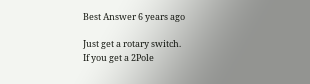Best Answer 6 years ago

Just get a rotary switch.
If you get a 2Pole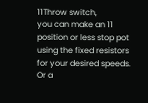11Throw switch,
you can make an 11 position or less stop pot
using the fixed resistors for your desired speeds.
Or a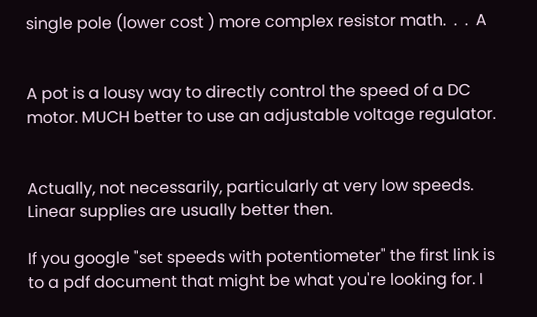single pole (lower cost ) more complex resistor math.  .  .  A


A pot is a lousy way to directly control the speed of a DC motor. MUCH better to use an adjustable voltage regulator.


Actually, not necessarily, particularly at very low speeds. Linear supplies are usually better then.

If you google "set speeds with potentiometer" the first link is to a pdf document that might be what you're looking for. I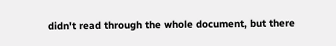didn't read through the whole document, but there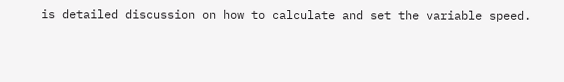is detailed discussion on how to calculate and set the variable speed.